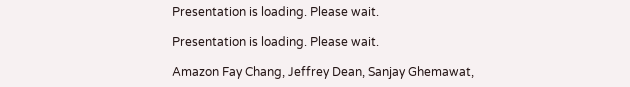Presentation is loading. Please wait.

Presentation is loading. Please wait.

Amazon Fay Chang, Jeffrey Dean, Sanjay Ghemawat,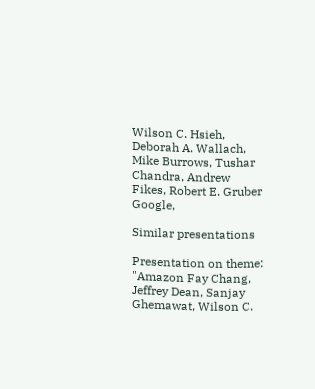Wilson C. Hsieh, Deborah A. Wallach, Mike Burrows, Tushar Chandra, Andrew Fikes, Robert E. Gruber Google,

Similar presentations

Presentation on theme: "Amazon Fay Chang, Jeffrey Dean, Sanjay Ghemawat, Wilson C.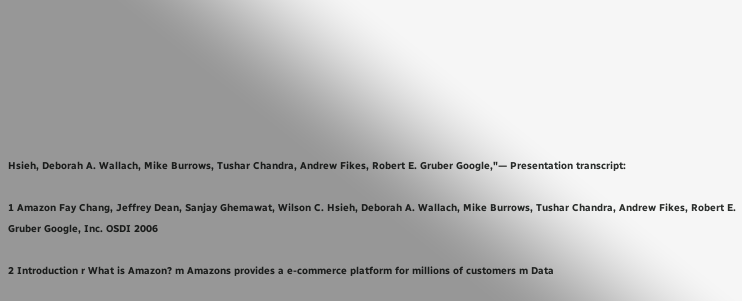Hsieh, Deborah A. Wallach, Mike Burrows, Tushar Chandra, Andrew Fikes, Robert E. Gruber Google,"— Presentation transcript:

1 Amazon Fay Chang, Jeffrey Dean, Sanjay Ghemawat, Wilson C. Hsieh, Deborah A. Wallach, Mike Burrows, Tushar Chandra, Andrew Fikes, Robert E. Gruber Google, Inc. OSDI 2006

2 Introduction r What is Amazon? m Amazons provides a e-commerce platform for millions of customers m Data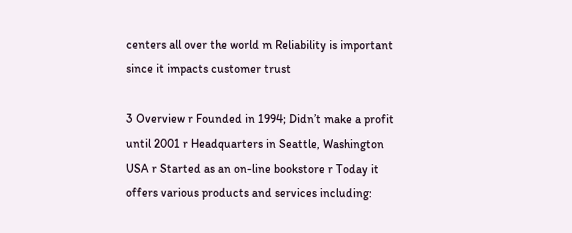centers all over the world m Reliability is important since it impacts customer trust

3 Overview r Founded in 1994; Didn’t make a profit until 2001 r Headquarters in Seattle, Washington USA r Started as an on-line bookstore r Today it offers various products and services including: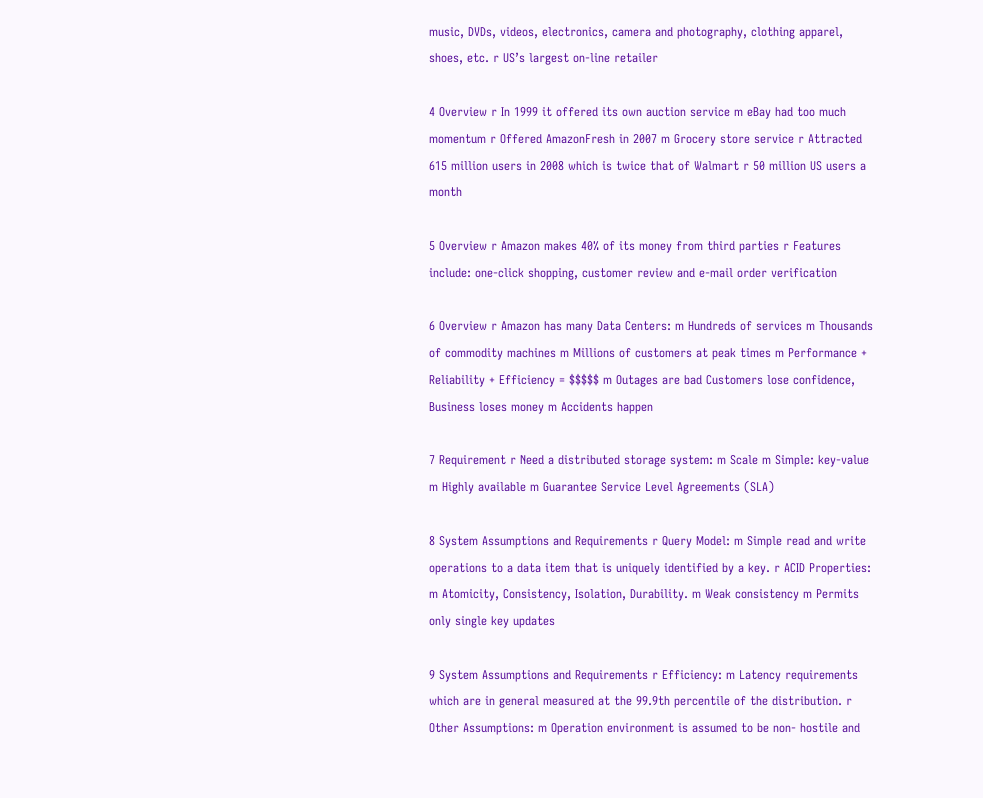music, DVDs, videos, electronics, camera and photography, clothing apparel, shoes, etc. r US’s largest on-line retailer

4 Overview r In 1999 it offered its own auction service m eBay had too much momentum r Offered AmazonFresh in 2007 m Grocery store service r Attracted 615 million users in 2008 which is twice that of Walmart r 50 million US users a month

5 Overview r Amazon makes 40% of its money from third parties r Features include: one-click shopping, customer review and e-mail order verification

6 Overview r Amazon has many Data Centers: m Hundreds of services m Thousands of commodity machines m Millions of customers at peak times m Performance + Reliability + Efficiency = $$$$$ m Outages are bad Customers lose confidence, Business loses money m Accidents happen

7 Requirement r Need a distributed storage system: m Scale m Simple: key-value m Highly available m Guarantee Service Level Agreements (SLA)

8 System Assumptions and Requirements r Query Model: m Simple read and write operations to a data item that is uniquely identified by a key. r ACID Properties: m Atomicity, Consistency, Isolation, Durability. m Weak consistency m Permits only single key updates

9 System Assumptions and Requirements r Efficiency: m Latency requirements which are in general measured at the 99.9th percentile of the distribution. r Other Assumptions: m Operation environment is assumed to be non- hostile and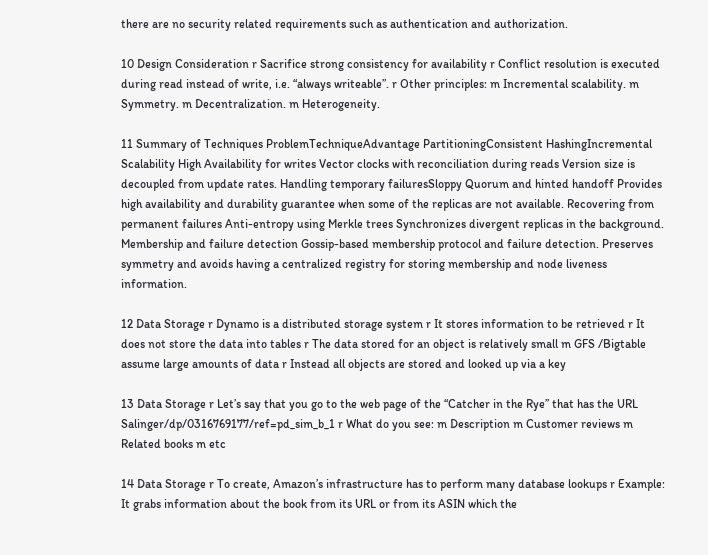there are no security related requirements such as authentication and authorization.

10 Design Consideration r Sacrifice strong consistency for availability r Conflict resolution is executed during read instead of write, i.e. “always writeable”. r Other principles: m Incremental scalability. m Symmetry. m Decentralization. m Heterogeneity.

11 Summary of Techniques ProblemTechniqueAdvantage PartitioningConsistent HashingIncremental Scalability High Availability for writes Vector clocks with reconciliation during reads Version size is decoupled from update rates. Handling temporary failuresSloppy Quorum and hinted handoff Provides high availability and durability guarantee when some of the replicas are not available. Recovering from permanent failures Anti-entropy using Merkle trees Synchronizes divergent replicas in the background. Membership and failure detection Gossip-based membership protocol and failure detection. Preserves symmetry and avoids having a centralized registry for storing membership and node liveness information.

12 Data Storage r Dynamo is a distributed storage system r It stores information to be retrieved r It does not store the data into tables r The data stored for an object is relatively small m GFS /Bigtable assume large amounts of data r Instead all objects are stored and looked up via a key

13 Data Storage r Let’s say that you go to the web page of the “Catcher in the Rye” that has the URL Salinger/dp/0316769177/ref=pd_sim_b_1 r What do you see: m Description m Customer reviews m Related books m etc

14 Data Storage r To create, Amazon’s infrastructure has to perform many database lookups r Example: It grabs information about the book from its URL or from its ASIN which the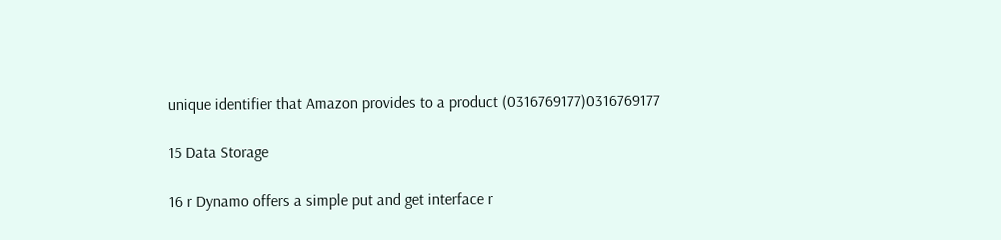unique identifier that Amazon provides to a product (0316769177)0316769177

15 Data Storage

16 r Dynamo offers a simple put and get interface r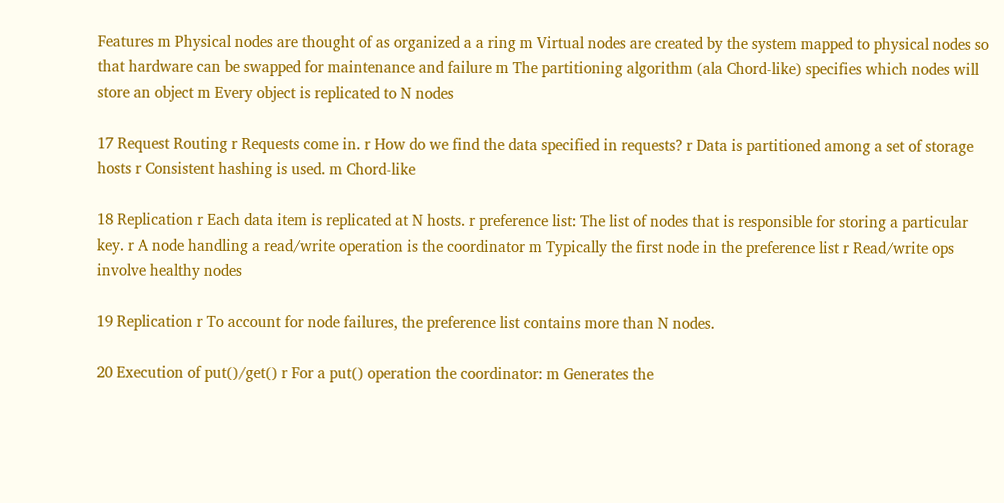Features m Physical nodes are thought of as organized a a ring m Virtual nodes are created by the system mapped to physical nodes so that hardware can be swapped for maintenance and failure m The partitioning algorithm (ala Chord-like) specifies which nodes will store an object m Every object is replicated to N nodes

17 Request Routing r Requests come in. r How do we find the data specified in requests? r Data is partitioned among a set of storage hosts r Consistent hashing is used. m Chord-like

18 Replication r Each data item is replicated at N hosts. r preference list: The list of nodes that is responsible for storing a particular key. r A node handling a read/write operation is the coordinator m Typically the first node in the preference list r Read/write ops involve healthy nodes

19 Replication r To account for node failures, the preference list contains more than N nodes.

20 Execution of put()/get() r For a put() operation the coordinator: m Generates the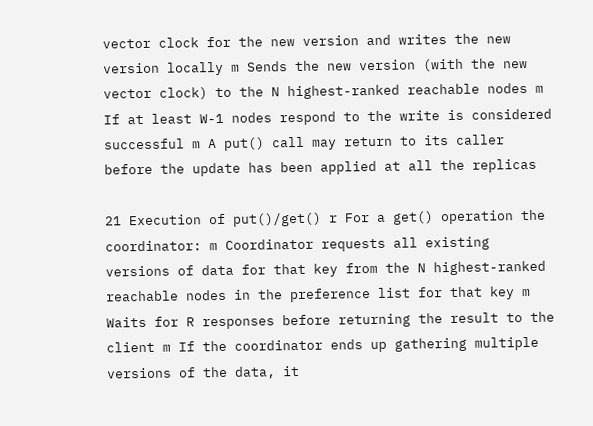vector clock for the new version and writes the new version locally m Sends the new version (with the new vector clock) to the N highest-ranked reachable nodes m If at least W-1 nodes respond to the write is considered successful m A put() call may return to its caller before the update has been applied at all the replicas

21 Execution of put()/get() r For a get() operation the coordinator: m Coordinator requests all existing versions of data for that key from the N highest-ranked reachable nodes in the preference list for that key m Waits for R responses before returning the result to the client m If the coordinator ends up gathering multiple versions of the data, it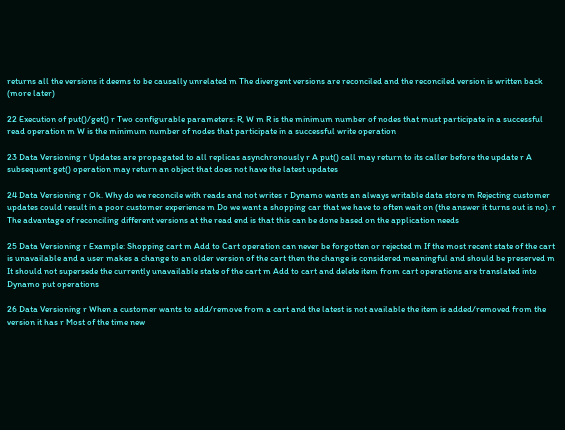returns all the versions it deems to be causally unrelated m The divergent versions are reconciled and the reconciled version is written back (more later)

22 Execution of put()/get() r Two configurable parameters: R, W m R is the minimum number of nodes that must participate in a successful read operation m W is the minimum number of nodes that participate in a successful write operation

23 Data Versioning r Updates are propagated to all replicas asynchronously r A put() call may return to its caller before the update r A subsequent get() operation may return an object that does not have the latest updates

24 Data Versioning r Ok. Why do we reconcile with reads and not writes r Dynamo wants an always writable data store m Rejecting customer updates could result in a poor customer experience m Do we want a shopping car that we have to often wait on (the answer it turns out is no). r The advantage of reconciling different versions at the read end is that this can be done based on the application needs

25 Data Versioning r Example: Shopping cart m Add to Cart operation can never be forgotten or rejected m If the most recent state of the cart is unavailable and a user makes a change to an older version of the cart then the change is considered meaningful and should be preserved m It should not supersede the currently unavailable state of the cart m Add to cart and delete item from cart operations are translated into Dynamo put operations

26 Data Versioning r When a customer wants to add/remove from a cart and the latest is not available the item is added/removed from the version it has r Most of the time new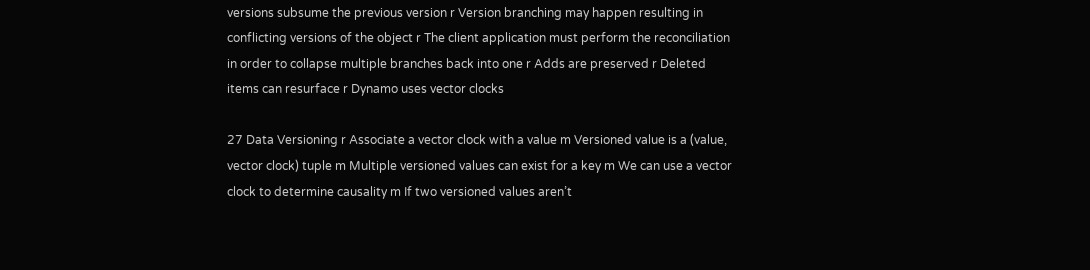versions subsume the previous version r Version branching may happen resulting in conflicting versions of the object r The client application must perform the reconciliation in order to collapse multiple branches back into one r Adds are preserved r Deleted items can resurface r Dynamo uses vector clocks

27 Data Versioning r Associate a vector clock with a value m Versioned value is a (value, vector clock) tuple m Multiple versioned values can exist for a key m We can use a vector clock to determine causality m If two versioned values aren’t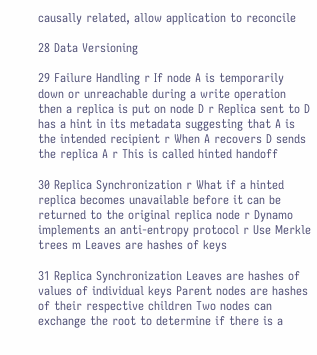causally related, allow application to reconcile

28 Data Versioning

29 Failure Handling r If node A is temporarily down or unreachable during a write operation then a replica is put on node D r Replica sent to D has a hint in its metadata suggesting that A is the intended recipient r When A recovers D sends the replica A r This is called hinted handoff

30 Replica Synchronization r What if a hinted replica becomes unavailable before it can be returned to the original replica node r Dynamo implements an anti-entropy protocol r Use Merkle trees m Leaves are hashes of keys

31 Replica Synchronization Leaves are hashes of values of individual keys Parent nodes are hashes of their respective children Two nodes can exchange the root to determine if there is a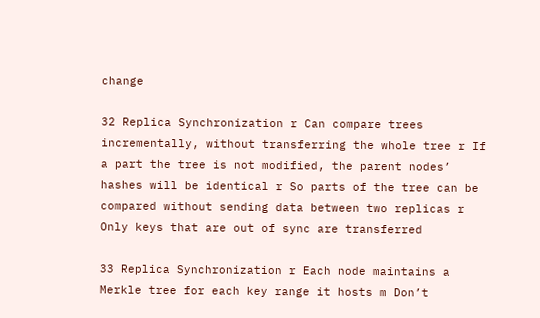change

32 Replica Synchronization r Can compare trees incrementally, without transferring the whole tree r If a part the tree is not modified, the parent nodes’ hashes will be identical r So parts of the tree can be compared without sending data between two replicas r Only keys that are out of sync are transferred

33 Replica Synchronization r Each node maintains a Merkle tree for each key range it hosts m Don’t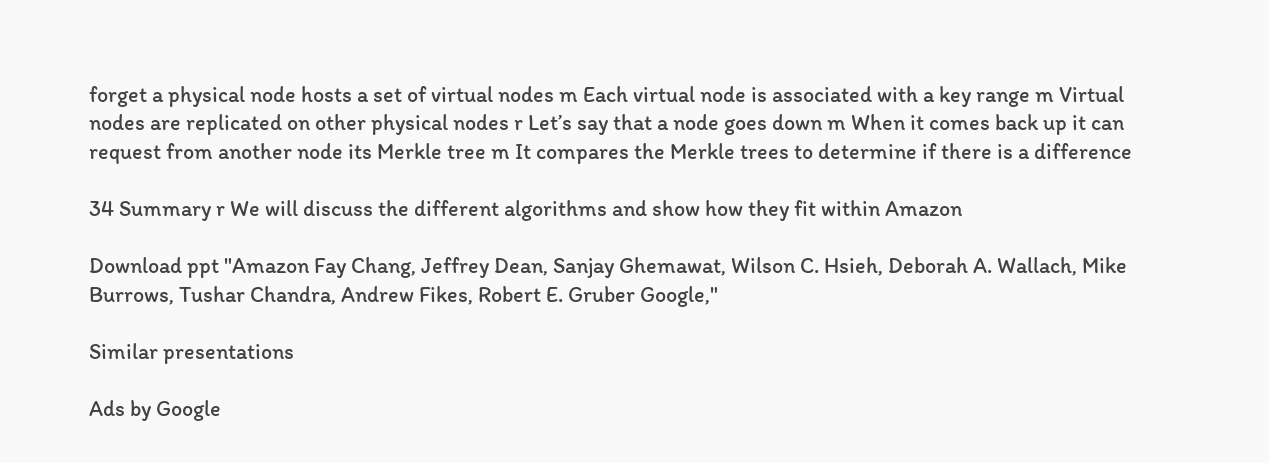forget a physical node hosts a set of virtual nodes m Each virtual node is associated with a key range m Virtual nodes are replicated on other physical nodes r Let’s say that a node goes down m When it comes back up it can request from another node its Merkle tree m It compares the Merkle trees to determine if there is a difference

34 Summary r We will discuss the different algorithms and show how they fit within Amazon

Download ppt "Amazon Fay Chang, Jeffrey Dean, Sanjay Ghemawat, Wilson C. Hsieh, Deborah A. Wallach, Mike Burrows, Tushar Chandra, Andrew Fikes, Robert E. Gruber Google,"

Similar presentations

Ads by Google